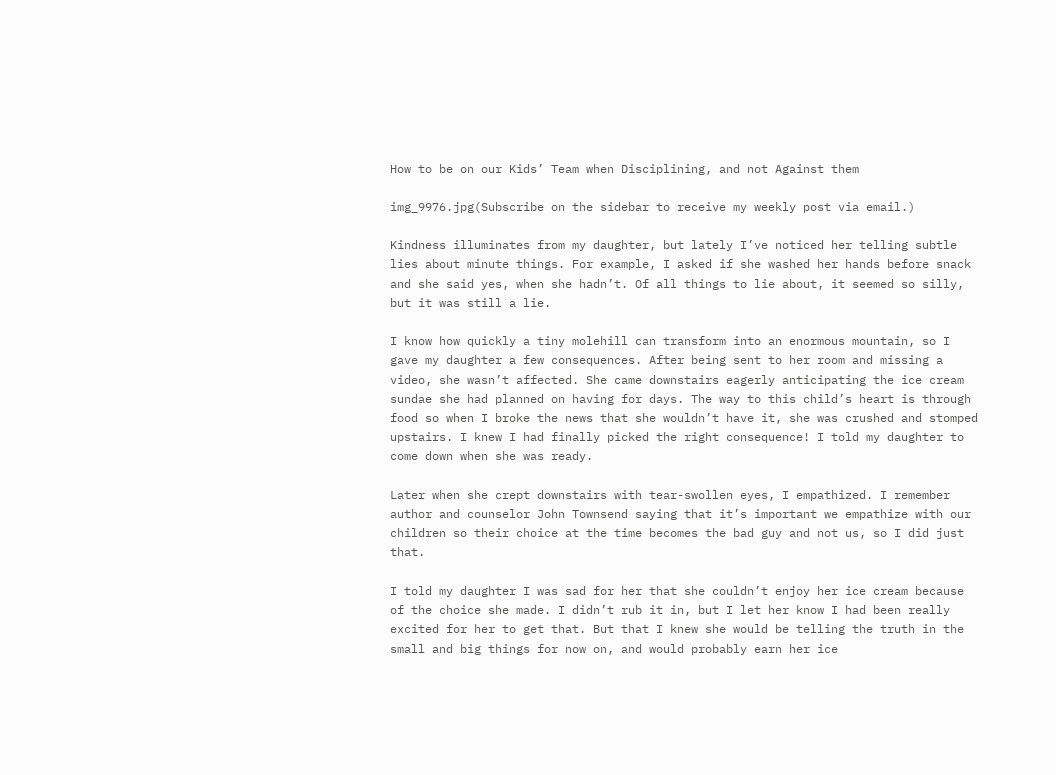How to be on our Kids’ Team when Disciplining, and not Against them

img_9976.jpg(Subscribe on the sidebar to receive my weekly post via email.)

Kindness illuminates from my daughter, but lately I’ve noticed her telling subtle lies about minute things. For example, I asked if she washed her hands before snack and she said yes, when she hadn’t. Of all things to lie about, it seemed so silly, but it was still a lie.

I know how quickly a tiny molehill can transform into an enormous mountain, so I gave my daughter a few consequences. After being sent to her room and missing a video, she wasn’t affected. She came downstairs eagerly anticipating the ice cream sundae she had planned on having for days. The way to this child’s heart is through food so when I broke the news that she wouldn’t have it, she was crushed and stomped upstairs. I knew I had finally picked the right consequence! I told my daughter to come down when she was ready.

Later when she crept downstairs with tear-swollen eyes, I empathized. I remember author and counselor John Townsend saying that it’s important we empathize with our children so their choice at the time becomes the bad guy and not us, so I did just that.

I told my daughter I was sad for her that she couldn’t enjoy her ice cream because of the choice she made. I didn’t rub it in, but I let her know I had been really excited for her to get that. But that I knew she would be telling the truth in the small and big things for now on, and would probably earn her ice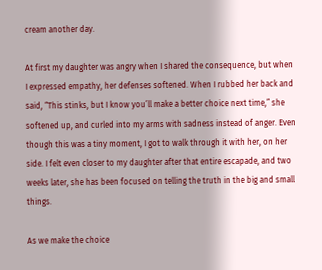cream another day.

At first my daughter was angry when I shared the consequence, but when I expressed empathy, her defenses softened. When I rubbed her back and said, “This stinks, but I know you’ll make a better choice next time,” she softened up, and curled into my arms with sadness instead of anger. Even though this was a tiny moment, I got to walk through it with her, on her side. I felt even closer to my daughter after that entire escapade, and two weeks later, she has been focused on telling the truth in the big and small things.

As we make the choice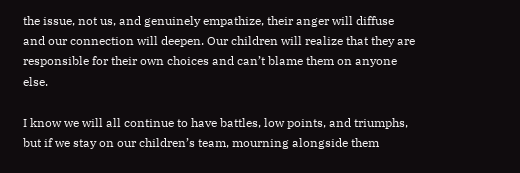the issue, not us, and genuinely empathize, their anger will diffuse and our connection will deepen. Our children will realize that they are responsible for their own choices and can’t blame them on anyone else.

I know we will all continue to have battles, low points, and triumphs, but if we stay on our children’s team, mourning alongside them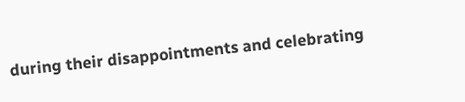during their disappointments and celebrating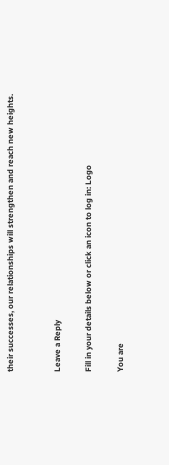their successes, our relationships will strengthen and reach new heights.


Leave a Reply

Fill in your details below or click an icon to log in: Logo

You are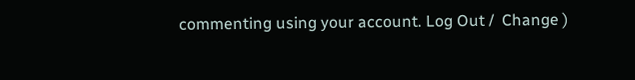commenting using your account. Log Out /  Change )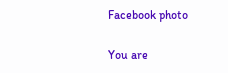Facebook photo

You are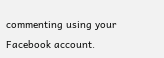commenting using your Facebook account.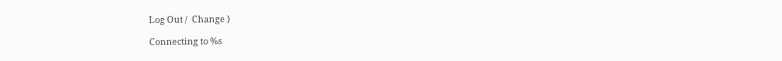Log Out /  Change )

Connecting to %s